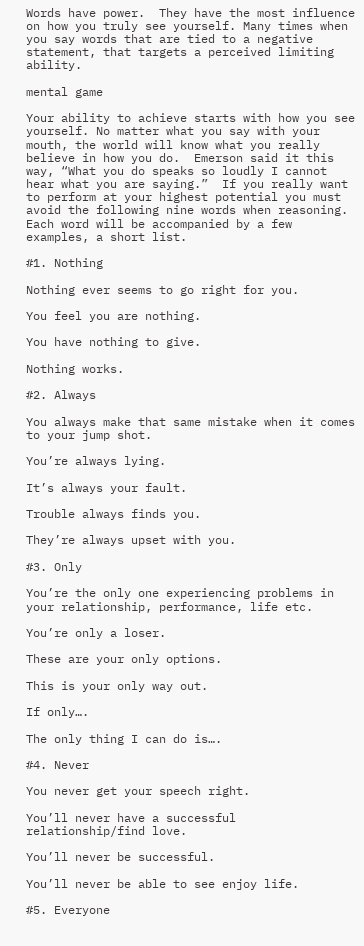Words have power.  They have the most influence on how you truly see yourself. Many times when you say words that are tied to a negative statement, that targets a perceived limiting ability.

mental game

Your ability to achieve starts with how you see yourself. No matter what you say with your mouth, the world will know what you really believe in how you do.  Emerson said it this way, “What you do speaks so loudly I cannot hear what you are saying.”  If you really want to perform at your highest potential you must avoid the following nine words when reasoning. Each word will be accompanied by a few examples, a short list.

#1. Nothing

Nothing ever seems to go right for you.

You feel you are nothing.

You have nothing to give.

Nothing works.

#2. Always

You always make that same mistake when it comes to your jump shot.

You’re always lying.

It’s always your fault.

Trouble always finds you.

They’re always upset with you.

#3. Only

You’re the only one experiencing problems in your relationship, performance, life etc.

You’re only a loser.

These are your only options.

This is your only way out.

If only….

The only thing I can do is….

#4. Never

You never get your speech right.

You’ll never have a successful relationship/find love.

You’ll never be successful.

You’ll never be able to see enjoy life.

#5. Everyone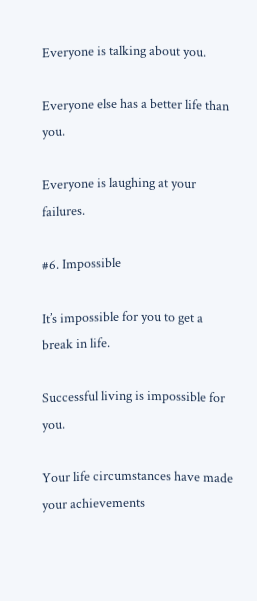Everyone is talking about you.

Everyone else has a better life than you.

Everyone is laughing at your failures.

#6. Impossible

It’s impossible for you to get a break in life.

Successful living is impossible for you.

Your life circumstances have made your achievements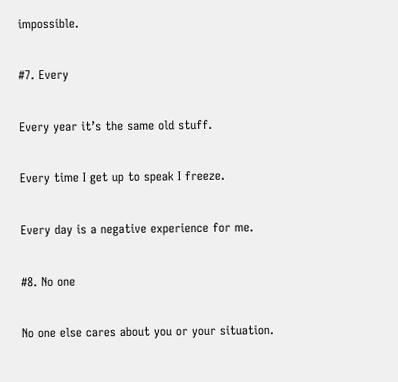impossible.

#7. Every

Every year it’s the same old stuff.

Every time I get up to speak I freeze.

Every day is a negative experience for me.

#8. No one

No one else cares about you or your situation.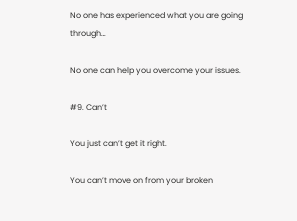No one has experienced what you are going through…

No one can help you overcome your issues.

#9. Can’t

You just can’t get it right.

You can’t move on from your broken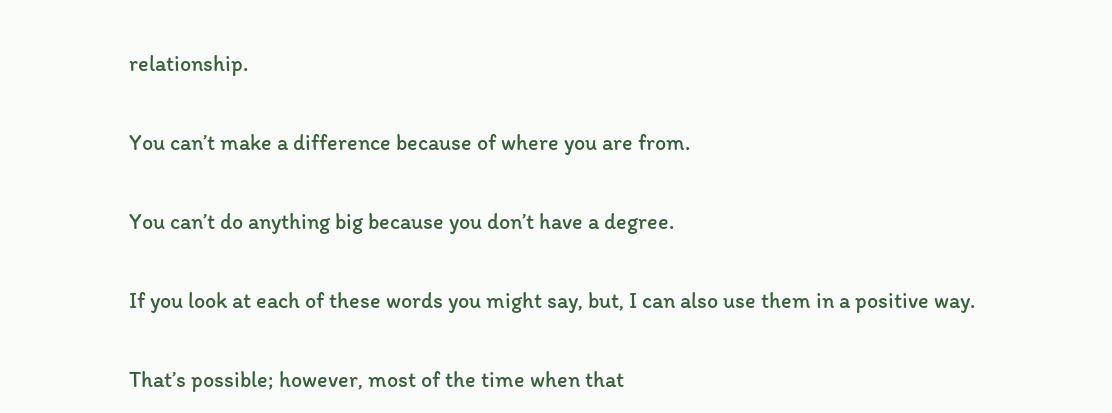relationship.

You can’t make a difference because of where you are from.

You can’t do anything big because you don’t have a degree.

If you look at each of these words you might say, but, I can also use them in a positive way.

That’s possible; however, most of the time when that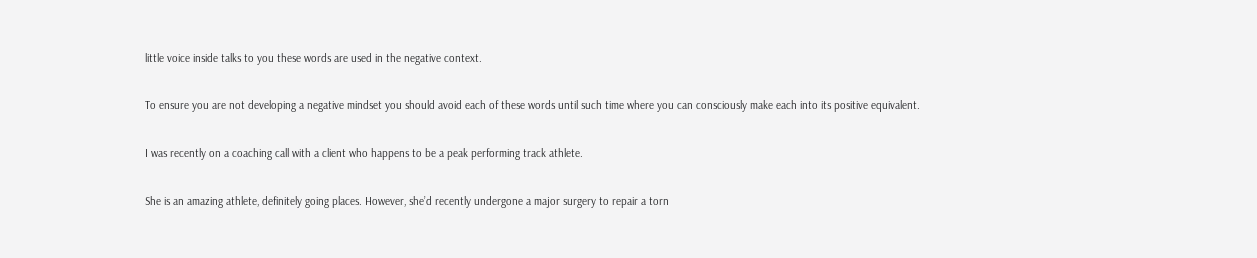little voice inside talks to you these words are used in the negative context.

To ensure you are not developing a negative mindset you should avoid each of these words until such time where you can consciously make each into its positive equivalent.

I was recently on a coaching call with a client who happens to be a peak performing track athlete.

She is an amazing athlete, definitely going places. However, she’d recently undergone a major surgery to repair a torn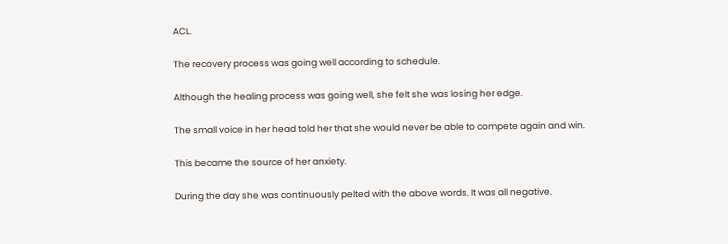ACL.

The recovery process was going well according to schedule.

Although the healing process was going well, she felt she was losing her edge.

The small voice in her head told her that she would never be able to compete again and win.

This became the source of her anxiety.

During the day she was continuously pelted with the above words. It was all negative.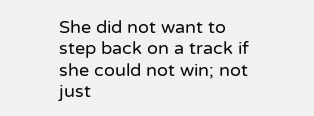She did not want to step back on a track if she could not win; not just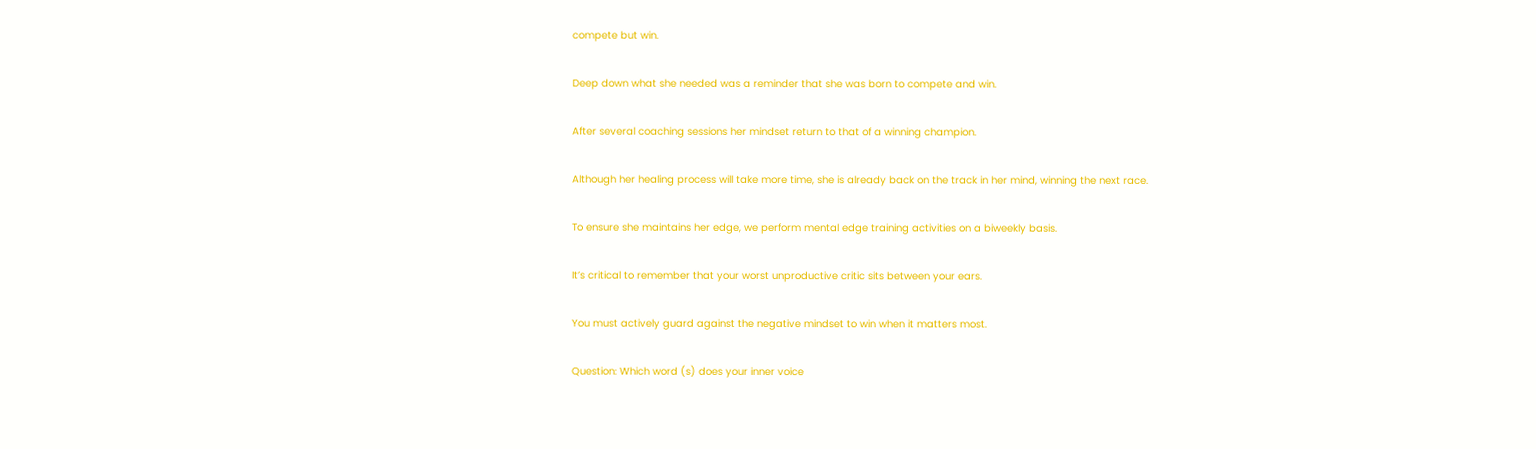compete but win.

Deep down what she needed was a reminder that she was born to compete and win.

After several coaching sessions her mindset return to that of a winning champion.

Although her healing process will take more time, she is already back on the track in her mind, winning the next race.

To ensure she maintains her edge, we perform mental edge training activities on a biweekly basis.

It’s critical to remember that your worst unproductive critic sits between your ears.

You must actively guard against the negative mindset to win when it matters most.

Question: Which word (s) does your inner voice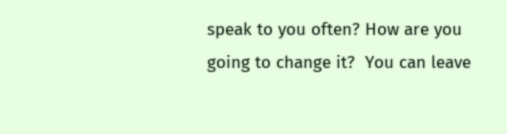speak to you often? How are you going to change it?  You can leave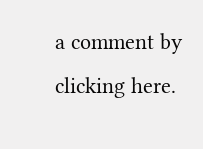a comment by clicking here.